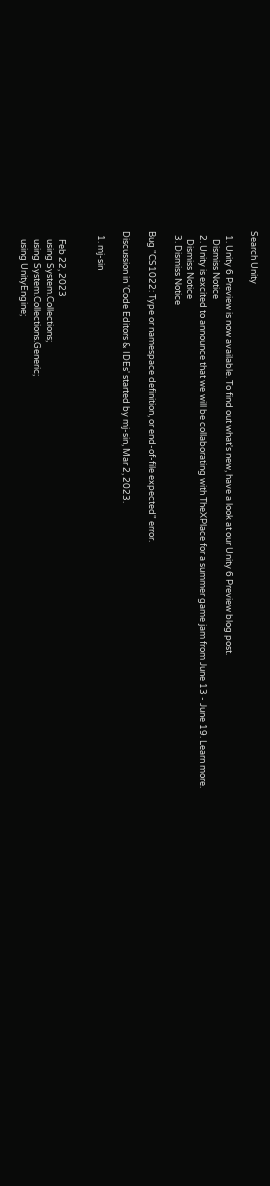Search Unity

  1. Unity 6 Preview is now available. To find out what's new, have a look at our Unity 6 Preview blog post.
    Dismiss Notice
  2. Unity is excited to announce that we will be collaborating with TheXPlace for a summer game jam from June 13 - June 19. Learn more.
    Dismiss Notice
  3. Dismiss Notice

Bug "CS1022: Type or namespace definition, or end-of-file expected" error.

Discussion in 'Code Editors & IDEs' started by mj-sin, Mar 2, 2023.

  1. mj-sin


    Feb 22, 2023
    using System.Collections;
    using System.Collections.Generic;
    using UnityEngine;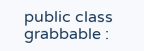public class grabbable :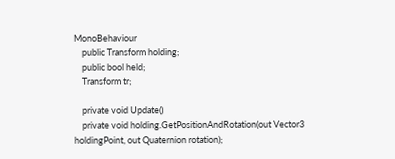MonoBehaviour
    public Transform holding;
    public bool held;
    Transform tr;

    private void Update()
    private void holding.GetPositionAndRotation(out Vector3 holdingPoint, out Quaternion rotation);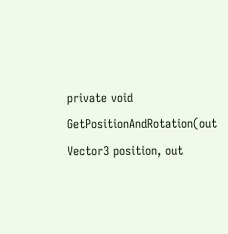private void GetPositionAndRotation(out Vector3 position, out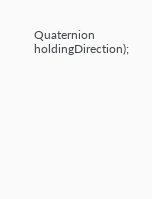Quaternion holdingDirection);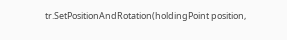tr.SetPositionAndRotation(holdingPoint position,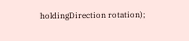holdingDirection rotation);